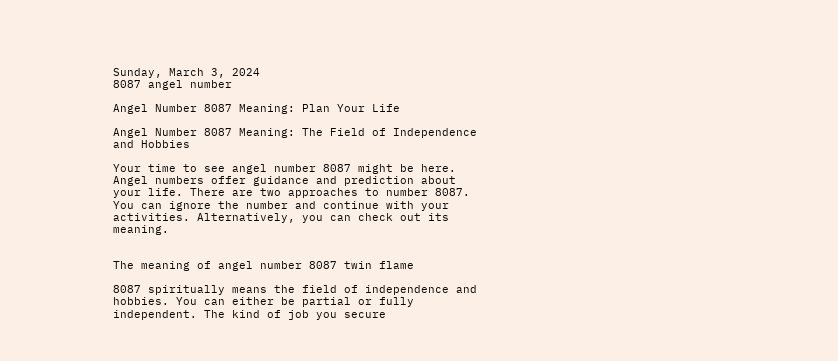Sunday, March 3, 2024
8087 angel number

Angel Number 8087 Meaning: Plan Your Life

Angel Number 8087 Meaning: The Field of Independence and Hobbies

Your time to see angel number 8087 might be here. Angel numbers offer guidance and prediction about your life. There are two approaches to number 8087. You can ignore the number and continue with your activities. Alternatively, you can check out its meaning.


The meaning of angel number 8087 twin flame

8087 spiritually means the field of independence and hobbies. You can either be partial or fully independent. The kind of job you secure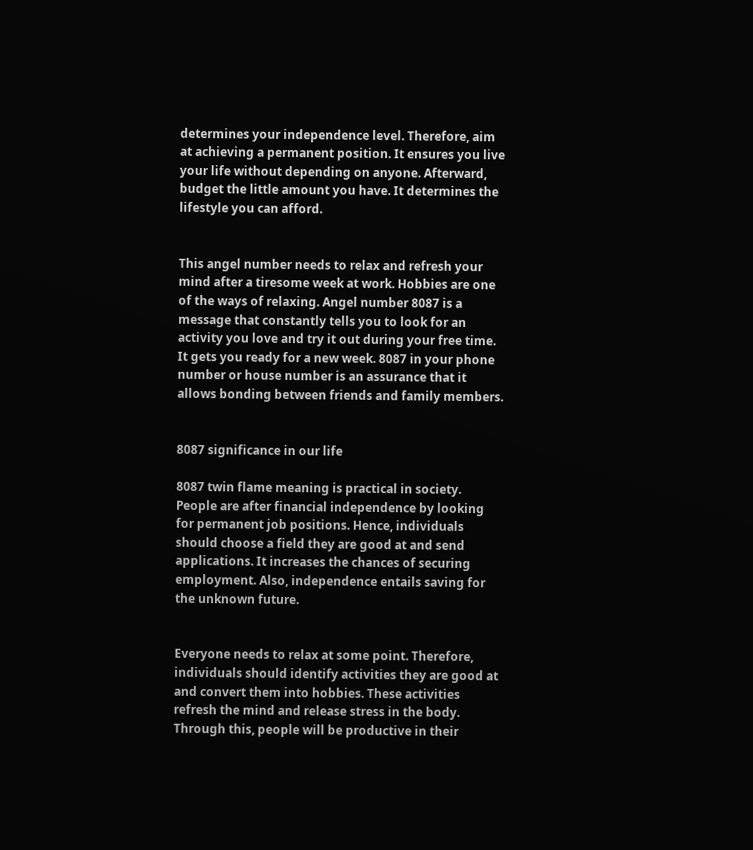determines your independence level. Therefore, aim at achieving a permanent position. It ensures you live your life without depending on anyone. Afterward, budget the little amount you have. It determines the lifestyle you can afford.


This angel number needs to relax and refresh your mind after a tiresome week at work. Hobbies are one of the ways of relaxing. Angel number 8087 is a message that constantly tells you to look for an activity you love and try it out during your free time. It gets you ready for a new week. 8087 in your phone number or house number is an assurance that it allows bonding between friends and family members.


8087 significance in our life

8087 twin flame meaning is practical in society. People are after financial independence by looking for permanent job positions. Hence, individuals should choose a field they are good at and send applications. It increases the chances of securing employment. Also, independence entails saving for the unknown future.


Everyone needs to relax at some point. Therefore, individuals should identify activities they are good at and convert them into hobbies. These activities refresh the mind and release stress in the body. Through this, people will be productive in their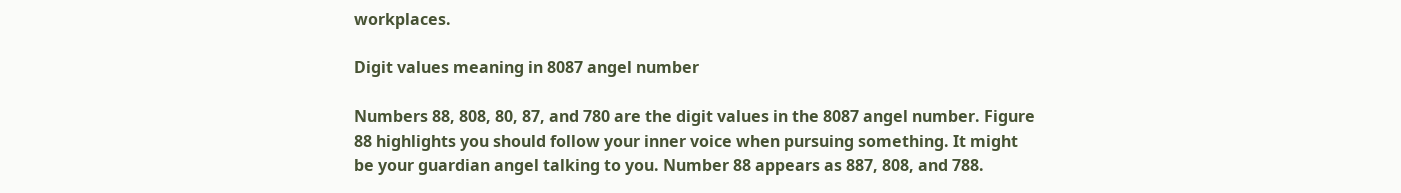workplaces.

Digit values meaning in 8087 angel number

Numbers 88, 808, 80, 87, and 780 are the digit values in the 8087 angel number. Figure 88 highlights you should follow your inner voice when pursuing something. It might be your guardian angel talking to you. Number 88 appears as 887, 808, and 788.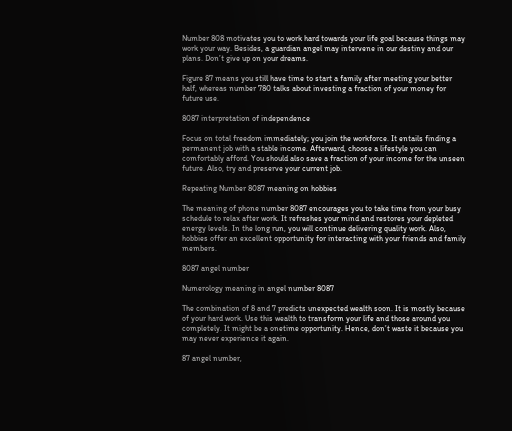Number 808 motivates you to work hard towards your life goal because things may work your way. Besides, a guardian angel may intervene in our destiny and our plans. Don’t give up on your dreams.

Figure 87 means you still have time to start a family after meeting your better half, whereas number 780 talks about investing a fraction of your money for future use.

8087 interpretation of independence

Focus on total freedom immediately; you join the workforce. It entails finding a permanent job with a stable income. Afterward, choose a lifestyle you can comfortably afford. You should also save a fraction of your income for the unseen future. Also, try and preserve your current job.

Repeating Number 8087 meaning on hobbies

The meaning of phone number 8087 encourages you to take time from your busy schedule to relax after work. It refreshes your mind and restores your depleted energy levels. In the long run, you will continue delivering quality work. Also, hobbies offer an excellent opportunity for interacting with your friends and family members.

8087 angel number

Numerology meaning in angel number 8087

The combination of 8 and 7 predicts unexpected wealth soon. It is mostly because of your hard work. Use this wealth to transform your life and those around you completely. It might be a onetime opportunity. Hence, don’t waste it because you may never experience it again.

87 angel number,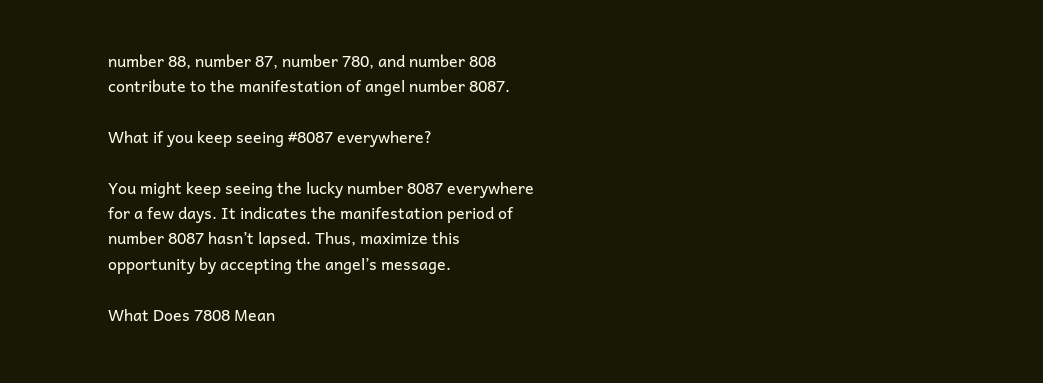number 88, number 87, number 780, and number 808 contribute to the manifestation of angel number 8087.

What if you keep seeing #8087 everywhere?

You might keep seeing the lucky number 8087 everywhere for a few days. It indicates the manifestation period of number 8087 hasn’t lapsed. Thus, maximize this opportunity by accepting the angel’s message.

What Does 7808 Mean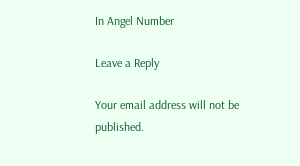In Angel Number

Leave a Reply

Your email address will not be published.